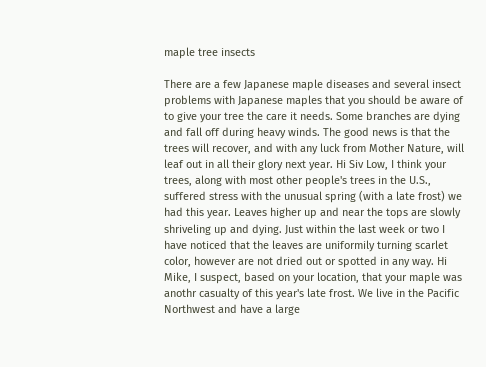maple tree insects

There are a few Japanese maple diseases and several insect problems with Japanese maples that you should be aware of to give your tree the care it needs. Some branches are dying and fall off during heavy winds. The good news is that the trees will recover, and with any luck from Mother Nature, will leaf out in all their glory next year. Hi Siv Low, I think your trees, along with most other people's trees in the U.S., suffered stress with the unusual spring (with a late frost) we had this year. Leaves higher up and near the tops are slowly shriveling up and dying. Just within the last week or two I have noticed that the leaves are uniformily turning scarlet color, however are not dried out or spotted in any way. Hi Mike, I suspect, based on your location, that your maple was anothr casualty of this year's late frost. We live in the Pacific Northwest and have a large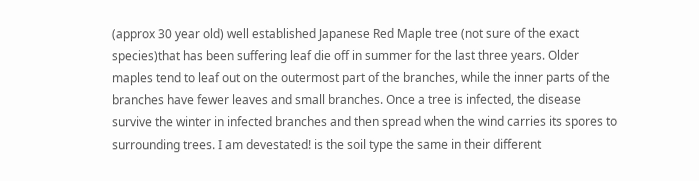(approx 30 year old) well established Japanese Red Maple tree (not sure of the exact species)that has been suffering leaf die off in summer for the last three years. Older maples tend to leaf out on the outermost part of the branches, while the inner parts of the branches have fewer leaves and small branches. Once a tree is infected, the disease survive the winter in infected branches and then spread when the wind carries its spores to surrounding trees. I am devestated! is the soil type the same in their different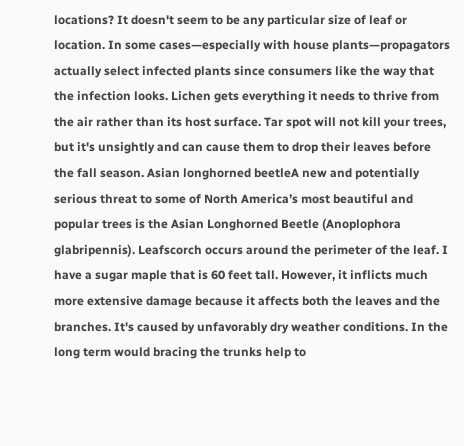locations? It doesn't seem to be any particular size of leaf or location. In some cases—especially with house plants—propagators actually select infected plants since consumers like the way that the infection looks. Lichen gets everything it needs to thrive from the air rather than its host surface. Tar spot will not kill your trees, but it's unsightly and can cause them to drop their leaves before the fall season. Asian longhorned beetleA new and potentially serious threat to some of North America’s most beautiful and popular trees is the Asian Longhorned Beetle (Anoplophora glabripennis). Leafscorch occurs around the perimeter of the leaf. I have a sugar maple that is 60 feet tall. However, it inflicts much more extensive damage because it affects both the leaves and the branches. It's caused by unfavorably dry weather conditions. In the long term would bracing the trunks help to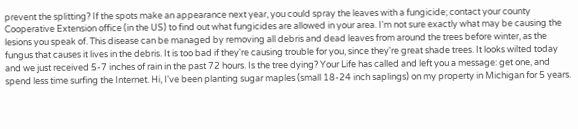prevent the splitting? If the spots make an appearance next year, you could spray the leaves with a fungicide; contact your county Cooperative Extension office (in the US) to find out what fungicides are allowed in your area. I'm not sure exactly what may be causing the lesions you speak of. This disease can be managed by removing all debris and dead leaves from around the trees before winter, as the fungus that causes it lives in the debris. It is too bad if they're causing trouble for you, since they're great shade trees. It looks wilted today and we just received 5-7 inches of rain in the past 72 hours. Is the tree dying? Your Life has called and left you a message: get one, and spend less time surfing the Internet. Hi, I've been planting sugar maples (small 18-24 inch saplings) on my property in Michigan for 5 years.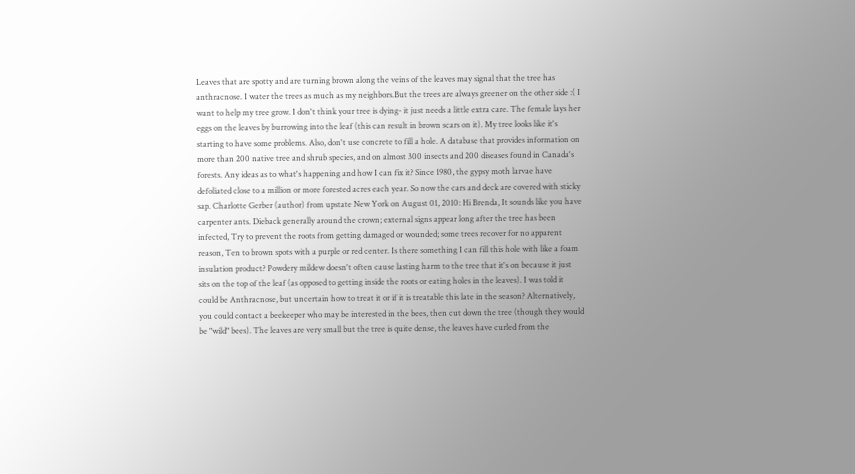Leaves that are spotty and are turning brown along the veins of the leaves may signal that the tree has anthracnose. I water the trees as much as my neighbors.But the trees are always greener on the other side :( I want to help my tree grow. I don't think your tree is dying- it just needs a little extra care. The female lays her eggs on the leaves by burrowing into the leaf (this can result in brown scars on it). My tree looks like it's starting to have some problems. Also, don't use concrete to fill a hole. A database that provides information on more than 200 native tree and shrub species, and on almost 300 insects and 200 diseases found in Canada's forests. Any ideas as to what's happening and how I can fix it? Since 1980, the gypsy moth larvae have defoliated close to a million or more forested acres each year. So now the cars and deck are covered with sticky sap. Charlotte Gerber (author) from upstate New York on August 01, 2010: Hi Brenda, It sounds like you have carpenter ants. Dieback generally around the crown; external signs appear long after the tree has been infected, Try to prevent the roots from getting damaged or wounded; some trees recover for no apparent reason, Ten to brown spots with a purple or red center. Is there something I can fill this hole with like a foam insulation product? Powdery mildew doesn't often cause lasting harm to the tree that it's on because it just sits on the top of the leaf (as opposed to getting inside the roots or eating holes in the leaves). I was told it could be Anthracnose, but uncertain how to treat it or if it is treatable this late in the season? Alternatively, you could contact a beekeeper who may be interested in the bees, then cut down the tree (though they would be "wild" bees). The leaves are very small but the tree is quite dense, the leaves have curled from the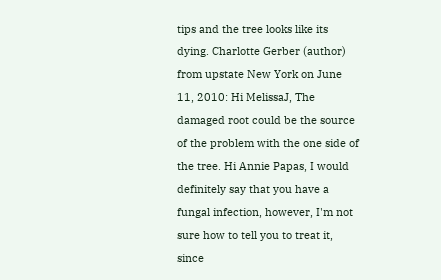tips and the tree looks like its dying. Charlotte Gerber (author) from upstate New York on June 11, 2010: Hi MelissaJ, The damaged root could be the source of the problem with the one side of the tree. Hi Annie Papas, I would definitely say that you have a fungal infection, however, I'm not sure how to tell you to treat it, since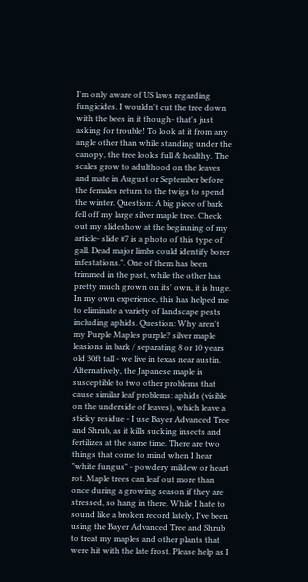I'm only aware of US laws regarding fungicides. I wouldn't cut the tree down with the bees in it though- that's just asking for trouble! To look at it from any angle other than while standing under the canopy, the tree looks full & healthy. The scales grow to adulthood on the leaves and mate in August or September before the females return to the twigs to spend the winter. Question: A big piece of bark fell off my large silver maple tree. Check out my slideshow at the beginning of my article- slide #7 is a photo of this type of gall. Dead major limbs could identify borer infestations.". One of them has been trimmed in the past, while the other has pretty much grown on its' own, it is huge. In my own experience, this has helped me to eliminate a variety of landscape pests including aphids. Question: Why aren't my Purple Maples purple? silver maple leasions in bark / separating 8 or 10 years old 30ft tall - we live in texas near austin. Alternatively, the Japanese maple is susceptible to two other problems that cause similar leaf problems: aphids (visible on the underside of leaves), which leave a sticky residue - I use Bayer Advanced Tree and Shrub, as it kills sucking insects and fertilizes at the same time. There are two things that come to mind when I hear "white fungus" - powdery mildew or heart rot. Maple trees can leaf out more than once during a growing season if they are stressed, so hang in there. While I hate to sound like a broken record lately, I've been using the Bayer Advanced Tree and Shrub to treat my maples and other plants that were hit with the late frost. Please help as I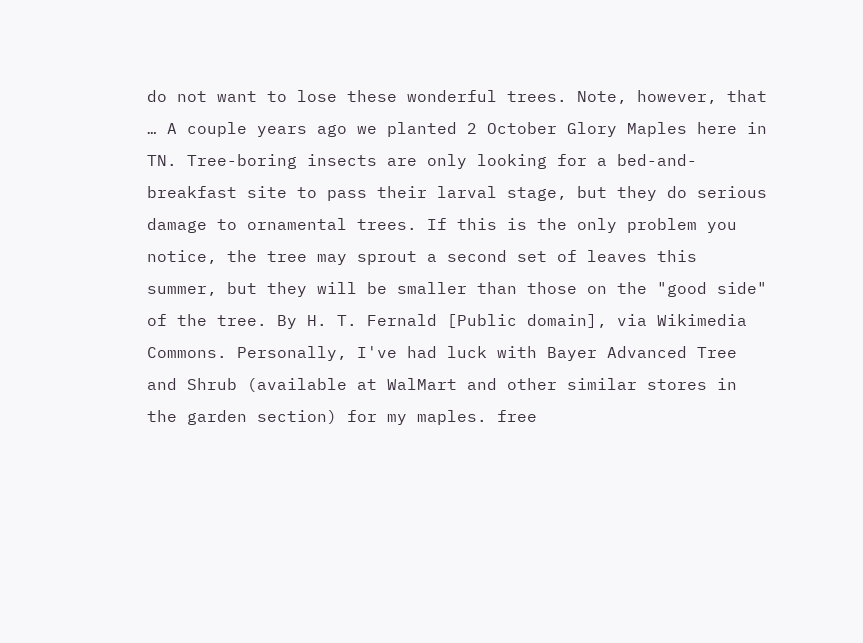do not want to lose these wonderful trees. Note, however, that … A couple years ago we planted 2 October Glory Maples here in TN. Tree-boring insects are only looking for a bed-and-breakfast site to pass their larval stage, but they do serious damage to ornamental trees. If this is the only problem you notice, the tree may sprout a second set of leaves this summer, but they will be smaller than those on the "good side" of the tree. By H. T. Fernald [Public domain], via Wikimedia Commons. Personally, I've had luck with Bayer Advanced Tree and Shrub (available at WalMart and other similar stores in the garden section) for my maples. free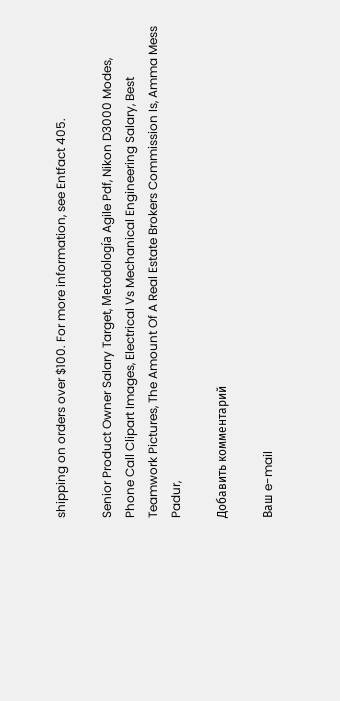shipping on orders over $100. For more information, see Entfact 405.

Senior Product Owner Salary Target, Metodología Agile Pdf, Nikon D3000 Modes, Phone Call Clipart Images, Electrical Vs Mechanical Engineering Salary, Best Teamwork Pictures, The Amount Of A Real Estate Brokers Commission Is, Amma Mess Padur,

Добавить комментарий

Ваш e-mail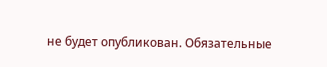не будет опубликован. Обязательные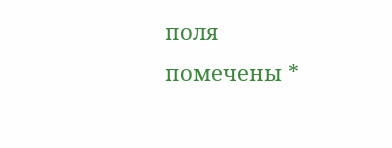поля помечены *